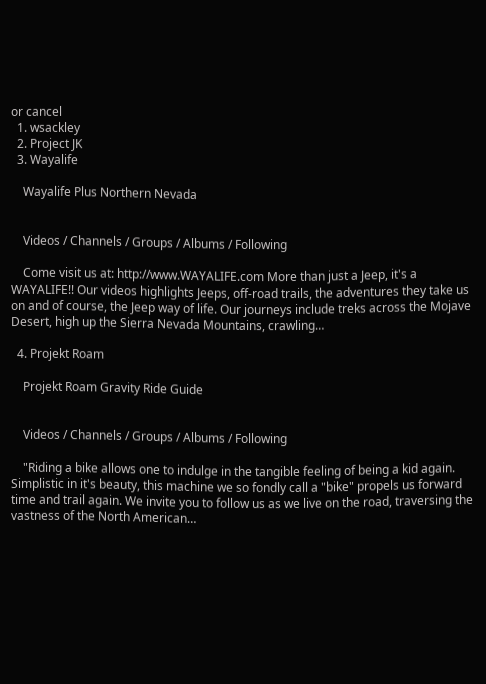or cancel
  1. wsackley
  2. Project JK
  3. Wayalife

    Wayalife Plus Northern Nevada


    Videos / Channels / Groups / Albums / Following

    Come visit us at: http://www.WAYALIFE.com More than just a Jeep, it's a WAYALIFE!! Our videos highlights Jeeps, off-road trails, the adventures they take us on and of course, the Jeep way of life. Our journeys include treks across the Mojave Desert, high up the Sierra Nevada Mountains, crawling…

  4. Projekt Roam

    Projekt Roam Gravity Ride Guide


    Videos / Channels / Groups / Albums / Following

    "Riding a bike allows one to indulge in the tangible feeling of being a kid again. Simplistic in it's beauty, this machine we so fondly call a "bike" propels us forward time and trail again. We invite you to follow us as we live on the road, traversing the vastness of the North American…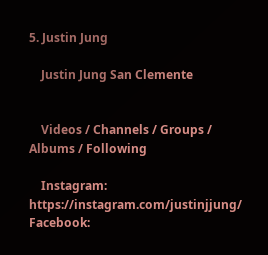5. Justin Jung

    Justin Jung San Clemente


    Videos / Channels / Groups / Albums / Following

    Instagram: https://instagram.com/justinjjung/ Facebook: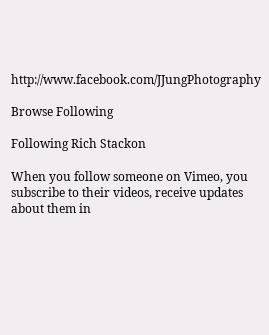http://www.facebook.com/JJungPhotography

Browse Following

Following Rich Stackon

When you follow someone on Vimeo, you subscribe to their videos, receive updates about them in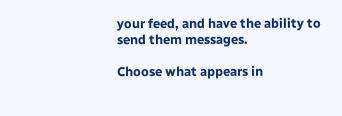your feed, and have the ability to send them messages.

Choose what appears in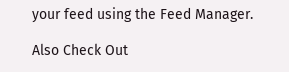your feed using the Feed Manager.

Also Check Out